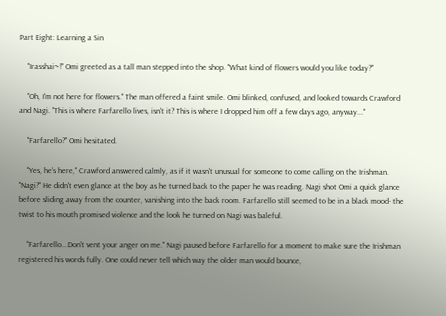Part Eight: Learning a Sin

    "Irasshai~!" Omi greeted as a tall man stepped into the shop. "What kind of flowers would you like today?"

    "Oh, I'm not here for flowers." The man offered a faint smile. Omi blinked, confused, and looked towards Crawford and Nagi. "This is where Farfarello lives, isn't it? This is where I dropped him off a few days ago, anyway..."

    "Farfarello?" Omi hesitated.

    "Yes, he's here," Crawford answered calmly, as if it wasn't unusual for someone to come calling on the Irishman. "Nagi?" He didn't even glance at the boy as he turned back to the paper he was reading. Nagi shot Omi a quick glance before sliding away from the counter, vanishing into the back room. Farfarello still seemed to be in a black mood- the twist to his mouth promised violence and the look he turned on Nagi was baleful.

    "Farfarello...Don't vent your anger on me." Nagi paused before Farfarello for a moment to make sure the Irishman registered his words fully. One could never tell which way the older man would bounce,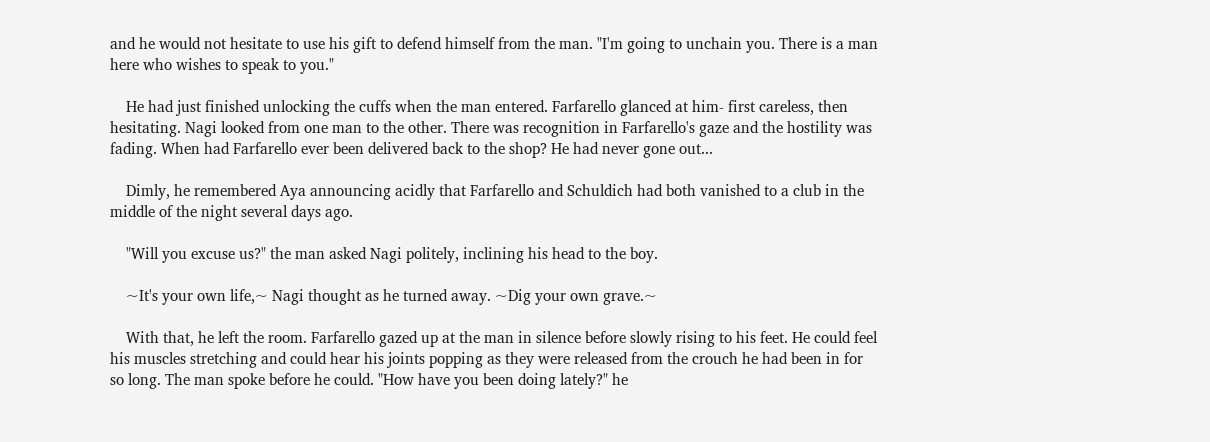and he would not hesitate to use his gift to defend himself from the man. "I'm going to unchain you. There is a man here who wishes to speak to you."

    He had just finished unlocking the cuffs when the man entered. Farfarello glanced at him- first careless, then hesitating. Nagi looked from one man to the other. There was recognition in Farfarello's gaze and the hostility was fading. When had Farfarello ever been delivered back to the shop? He had never gone out...

    Dimly, he remembered Aya announcing acidly that Farfarello and Schuldich had both vanished to a club in the middle of the night several days ago.

    "Will you excuse us?" the man asked Nagi politely, inclining his head to the boy.

    ~It's your own life,~ Nagi thought as he turned away. ~Dig your own grave.~

    With that, he left the room. Farfarello gazed up at the man in silence before slowly rising to his feet. He could feel his muscles stretching and could hear his joints popping as they were released from the crouch he had been in for so long. The man spoke before he could. "How have you been doing lately?" he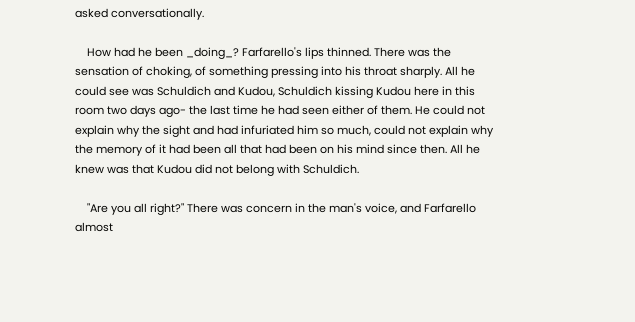asked conversationally.

    How had he been _doing_? Farfarello's lips thinned. There was the sensation of choking, of something pressing into his throat sharply. All he could see was Schuldich and Kudou, Schuldich kissing Kudou here in this room two days ago- the last time he had seen either of them. He could not explain why the sight and had infuriated him so much, could not explain why the memory of it had been all that had been on his mind since then. All he knew was that Kudou did not belong with Schuldich.

    "Are you all right?" There was concern in the man's voice, and Farfarello almost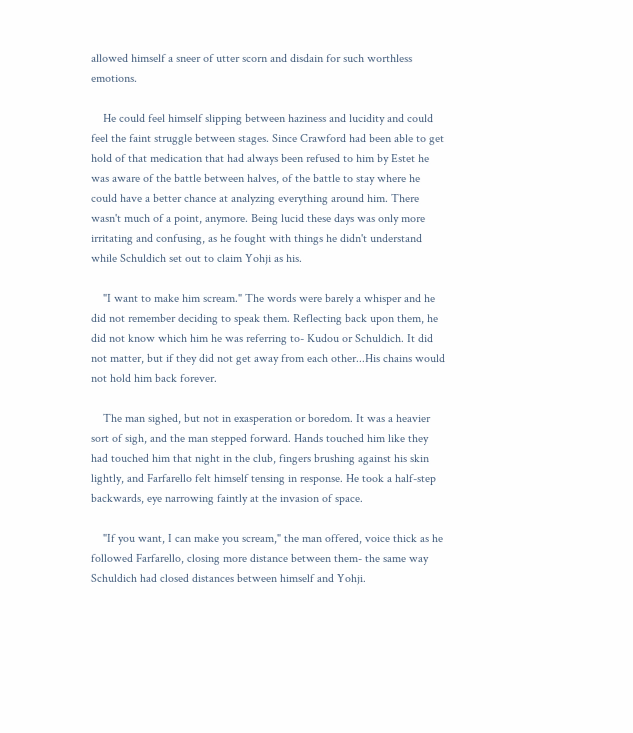allowed himself a sneer of utter scorn and disdain for such worthless emotions.

    He could feel himself slipping between haziness and lucidity and could feel the faint struggle between stages. Since Crawford had been able to get hold of that medication that had always been refused to him by Estet he was aware of the battle between halves, of the battle to stay where he could have a better chance at analyzing everything around him. There wasn't much of a point, anymore. Being lucid these days was only more irritating and confusing, as he fought with things he didn't understand while Schuldich set out to claim Yohji as his.

    "I want to make him scream." The words were barely a whisper and he did not remember deciding to speak them. Reflecting back upon them, he did not know which him he was referring to- Kudou or Schuldich. It did not matter, but if they did not get away from each other...His chains would not hold him back forever.

    The man sighed, but not in exasperation or boredom. It was a heavier sort of sigh, and the man stepped forward. Hands touched him like they had touched him that night in the club, fingers brushing against his skin lightly, and Farfarello felt himself tensing in response. He took a half-step backwards, eye narrowing faintly at the invasion of space.

    "If you want, I can make you scream," the man offered, voice thick as he followed Farfarello, closing more distance between them- the same way Schuldich had closed distances between himself and Yohji.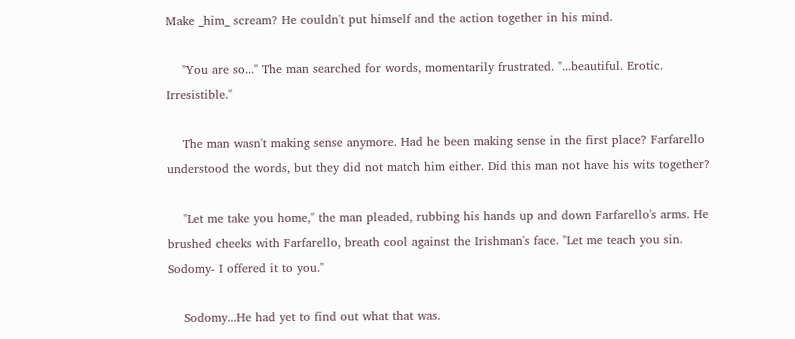Make _him_ scream? He couldn't put himself and the action together in his mind.

    "You are so..." The man searched for words, momentarily frustrated. "...beautiful. Erotic. Irresistible."

    The man wasn't making sense anymore. Had he been making sense in the first place? Farfarello understood the words, but they did not match him either. Did this man not have his wits together?

    "Let me take you home," the man pleaded, rubbing his hands up and down Farfarello's arms. He brushed cheeks with Farfarello, breath cool against the Irishman's face. "Let me teach you sin. Sodomy- I offered it to you."

    Sodomy...He had yet to find out what that was.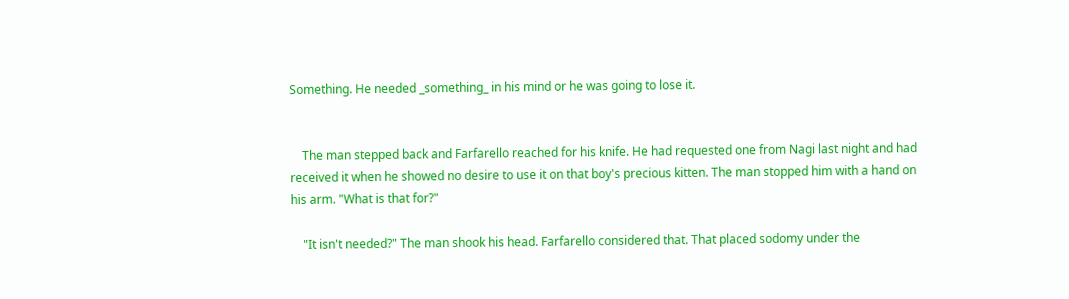Something. He needed _something_ in his mind or he was going to lose it.


    The man stepped back and Farfarello reached for his knife. He had requested one from Nagi last night and had received it when he showed no desire to use it on that boy's precious kitten. The man stopped him with a hand on his arm. "What is that for?"

    "It isn't needed?" The man shook his head. Farfarello considered that. That placed sodomy under the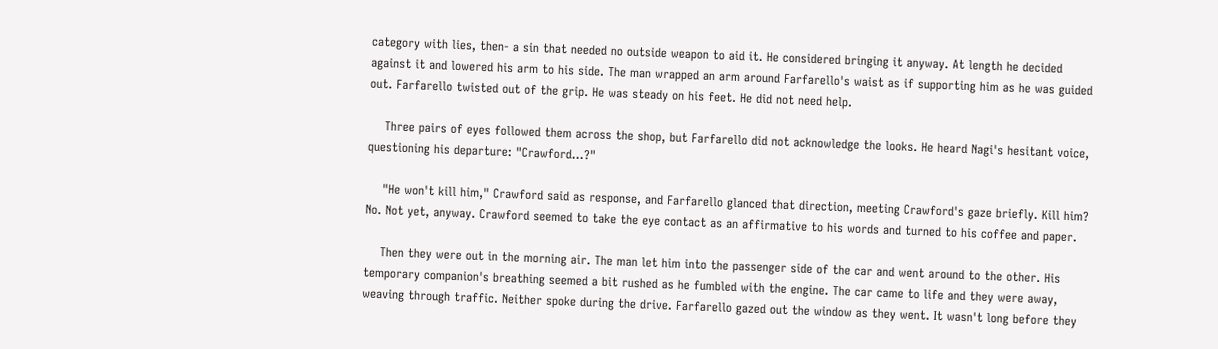category with lies, then- a sin that needed no outside weapon to aid it. He considered bringing it anyway. At length he decided against it and lowered his arm to his side. The man wrapped an arm around Farfarello's waist as if supporting him as he was guided out. Farfarello twisted out of the grip. He was steady on his feet. He did not need help.

    Three pairs of eyes followed them across the shop, but Farfarello did not acknowledge the looks. He heard Nagi's hesitant voice, questioning his departure: "Crawford...?"

    "He won't kill him," Crawford said as response, and Farfarello glanced that direction, meeting Crawford's gaze briefly. Kill him? No. Not yet, anyway. Crawford seemed to take the eye contact as an affirmative to his words and turned to his coffee and paper.

    Then they were out in the morning air. The man let him into the passenger side of the car and went around to the other. His temporary companion's breathing seemed a bit rushed as he fumbled with the engine. The car came to life and they were away, weaving through traffic. Neither spoke during the drive. Farfarello gazed out the window as they went. It wasn't long before they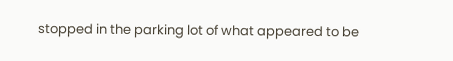stopped in the parking lot of what appeared to be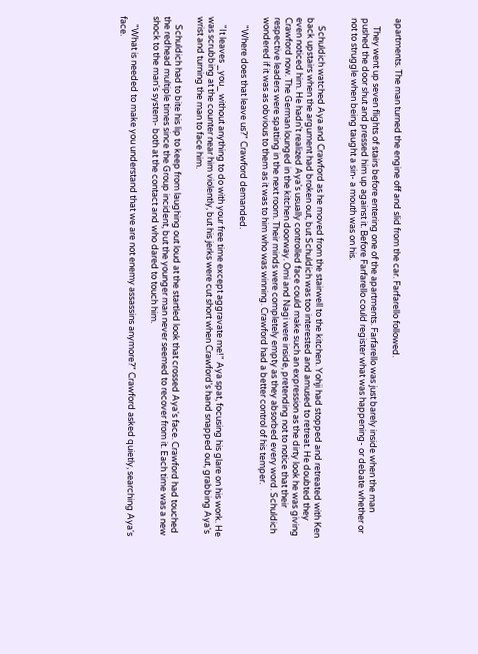apartments. The man turned the engine off and slid from the car. Farfarello followed.

    They went up seven flights of stairs before entering one of the apartments. Farfarello was just barely inside when the man pushed the door shut and pressed him up against it. Before Farfarello could register what was happening- or debate whether or not to struggle when being taught a sin- a mouth was on his.


    Schuldich watched Aya and Crawford as he moved from the stairwell to the kitchen. Yohji had stopped and retreated with Ken back upstairs when the argument had broken out, but Schuldich was too interested and amused to retreat. He doubted they even noticed him. He hadn't realized Aya's usually controlled face could make such an expression as the dirty look he was giving Crawford now. The German lounged in the kitchen doorway. Omi and Nagi were inside, pretending not to notice that their respective leaders were spatting in the next room. Their minds were completely empty as they absorbed every word. Schuldich wondered if it was as obvious to them as it was to him who was winning. Crawford had a better control of his temper.

    "Where does that leave us?" Crawford demanded.

    "It leaves _you_ without anything to do with your free time except aggravate me!" Aya spat, focusing his glare on his work. He was scrubbing at the counter near him violently, but his jerks were cut short when Crawford's hand snapped out, grabbing Aya's wrist and turning the man to face him.

    Schuldich had to bite his lip to keep from laughing out loud at the startled look that crossed Aya's face. Crawford had touched the redhead multiple times since the Group incident, but the younger man never seemed to recover from it. Each time was a new shock to the man's system- both at the contact and who dared to touch him.

    "What is needed to make you understand that we are not enemy assassins anymore?" Crawford asked quietly, searching Aya's face.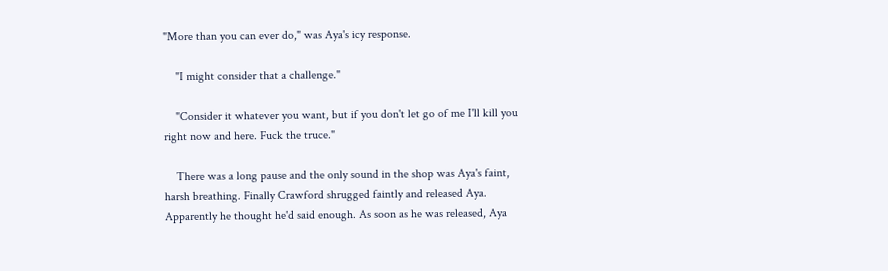"More than you can ever do," was Aya's icy response.

    "I might consider that a challenge."

    "Consider it whatever you want, but if you don't let go of me I'll kill you right now and here. Fuck the truce."

    There was a long pause and the only sound in the shop was Aya's faint, harsh breathing. Finally Crawford shrugged faintly and released Aya. Apparently he thought he'd said enough. As soon as he was released, Aya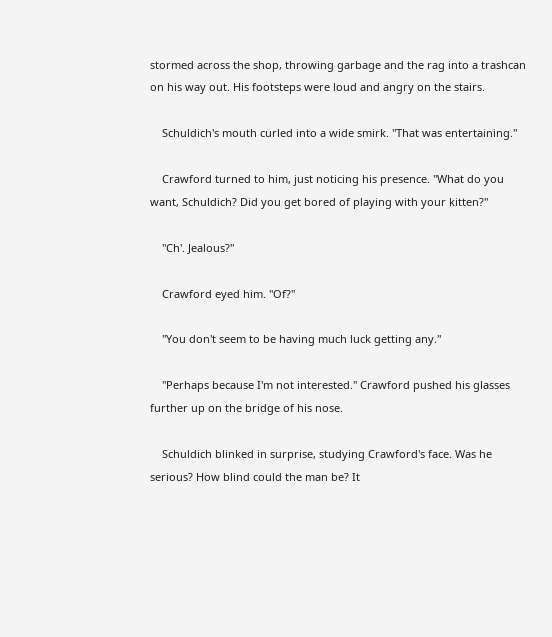stormed across the shop, throwing garbage and the rag into a trashcan on his way out. His footsteps were loud and angry on the stairs.

    Schuldich's mouth curled into a wide smirk. "That was entertaining."

    Crawford turned to him, just noticing his presence. "What do you want, Schuldich? Did you get bored of playing with your kitten?"

    "Ch'. Jealous?"

    Crawford eyed him. "Of?"

    "You don't seem to be having much luck getting any."

    "Perhaps because I'm not interested." Crawford pushed his glasses further up on the bridge of his nose.

    Schuldich blinked in surprise, studying Crawford's face. Was he serious? How blind could the man be? It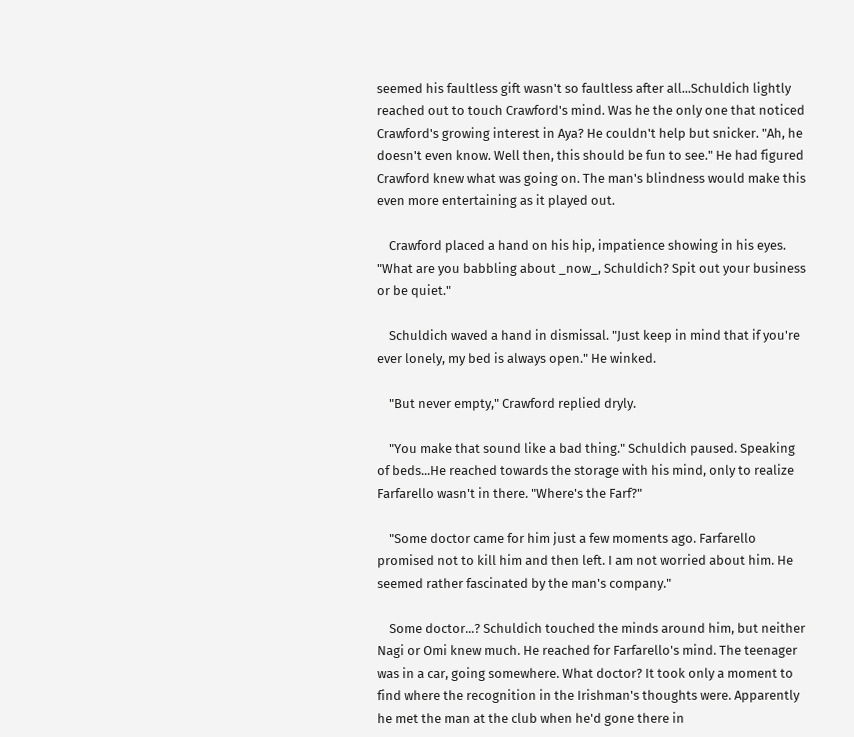seemed his faultless gift wasn't so faultless after all...Schuldich lightly reached out to touch Crawford's mind. Was he the only one that noticed Crawford's growing interest in Aya? He couldn't help but snicker. "Ah, he doesn't even know. Well then, this should be fun to see." He had figured Crawford knew what was going on. The man's blindness would make this even more entertaining as it played out.

    Crawford placed a hand on his hip, impatience showing in his eyes. "What are you babbling about _now_, Schuldich? Spit out your business or be quiet."

    Schuldich waved a hand in dismissal. "Just keep in mind that if you're ever lonely, my bed is always open." He winked.

    "But never empty," Crawford replied dryly.

    "You make that sound like a bad thing." Schuldich paused. Speaking of beds...He reached towards the storage with his mind, only to realize Farfarello wasn't in there. "Where's the Farf?"

    "Some doctor came for him just a few moments ago. Farfarello promised not to kill him and then left. I am not worried about him. He seemed rather fascinated by the man's company."

    Some doctor...? Schuldich touched the minds around him, but neither Nagi or Omi knew much. He reached for Farfarello's mind. The teenager was in a car, going somewhere. What doctor? It took only a moment to find where the recognition in the Irishman's thoughts were. Apparently he met the man at the club when he'd gone there in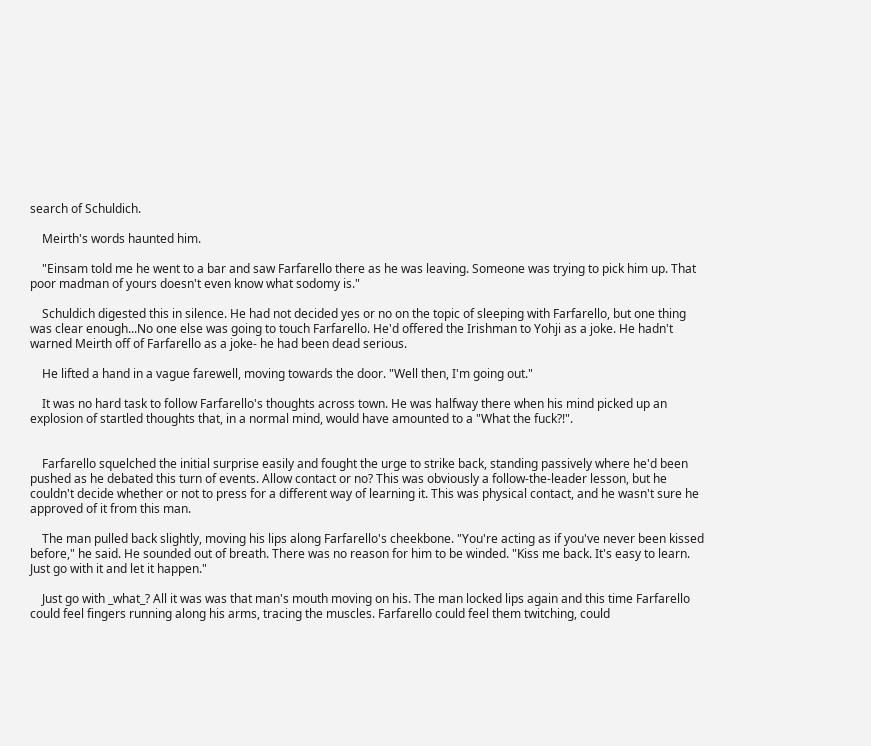search of Schuldich.

    Meirth's words haunted him.

    "Einsam told me he went to a bar and saw Farfarello there as he was leaving. Someone was trying to pick him up. That poor madman of yours doesn't even know what sodomy is."

    Schuldich digested this in silence. He had not decided yes or no on the topic of sleeping with Farfarello, but one thing was clear enough...No one else was going to touch Farfarello. He'd offered the Irishman to Yohji as a joke. He hadn't warned Meirth off of Farfarello as a joke- he had been dead serious.

    He lifted a hand in a vague farewell, moving towards the door. "Well then, I'm going out."

    It was no hard task to follow Farfarello's thoughts across town. He was halfway there when his mind picked up an explosion of startled thoughts that, in a normal mind, would have amounted to a "What the fuck?!".


    Farfarello squelched the initial surprise easily and fought the urge to strike back, standing passively where he'd been pushed as he debated this turn of events. Allow contact or no? This was obviously a follow-the-leader lesson, but he couldn't decide whether or not to press for a different way of learning it. This was physical contact, and he wasn't sure he approved of it from this man.

    The man pulled back slightly, moving his lips along Farfarello's cheekbone. "You're acting as if you've never been kissed before," he said. He sounded out of breath. There was no reason for him to be winded. "Kiss me back. It's easy to learn. Just go with it and let it happen."

    Just go with _what_? All it was was that man's mouth moving on his. The man locked lips again and this time Farfarello could feel fingers running along his arms, tracing the muscles. Farfarello could feel them twitching, could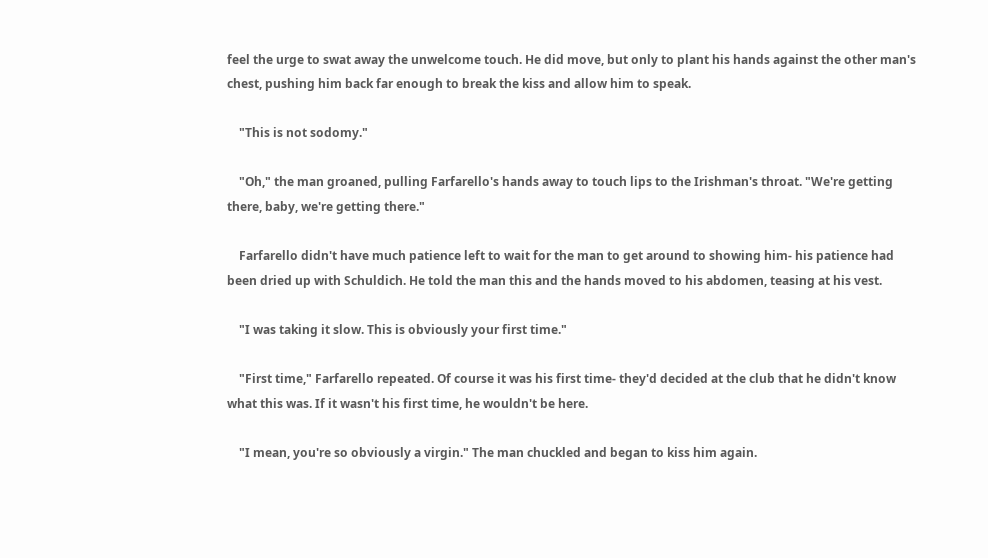feel the urge to swat away the unwelcome touch. He did move, but only to plant his hands against the other man's chest, pushing him back far enough to break the kiss and allow him to speak.

    "This is not sodomy."

    "Oh," the man groaned, pulling Farfarello's hands away to touch lips to the Irishman's throat. "We're getting there, baby, we're getting there."

    Farfarello didn't have much patience left to wait for the man to get around to showing him- his patience had been dried up with Schuldich. He told the man this and the hands moved to his abdomen, teasing at his vest.

    "I was taking it slow. This is obviously your first time."

    "First time," Farfarello repeated. Of course it was his first time- they'd decided at the club that he didn't know what this was. If it wasn't his first time, he wouldn't be here.

    "I mean, you're so obviously a virgin." The man chuckled and began to kiss him again.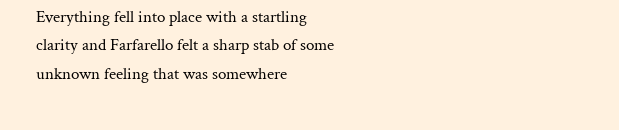Everything fell into place with a startling clarity and Farfarello felt a sharp stab of some unknown feeling that was somewhere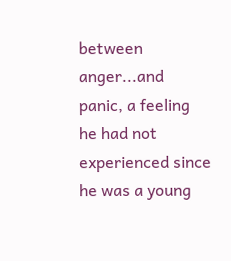between anger...and panic, a feeling he had not experienced since he was a young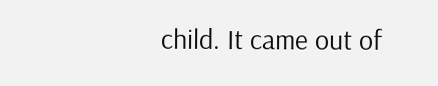child. It came out of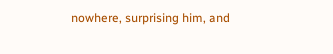nowhere, surprising him, and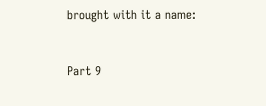brought with it a name:


Part 9